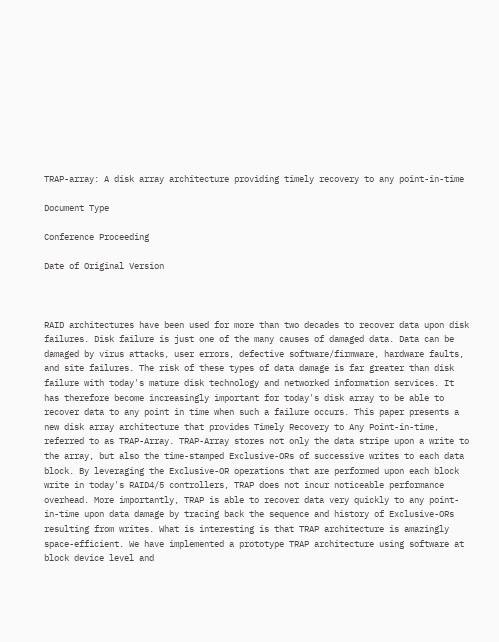TRAP-array: A disk array architecture providing timely recovery to any point-in-time

Document Type

Conference Proceeding

Date of Original Version



RAID architectures have been used for more than two decades to recover data upon disk failures. Disk failure is just one of the many causes of damaged data. Data can be damaged by virus attacks, user errors, defective software/firmware, hardware faults, and site failures. The risk of these types of data damage is far greater than disk failure with today's mature disk technology and networked information services. It has therefore become increasingly important for today's disk array to be able to recover data to any point in time when such a failure occurs. This paper presents a new disk array architecture that provides Timely Recovery to Any Point-in-time, referred to as TRAP-Array. TRAP-Array stores not only the data stripe upon a write to the array, but also the time-stamped Exclusive-ORs of successive writes to each data block. By leveraging the Exclusive-OR operations that are performed upon each block write in today's RAID4/5 controllers, TRAP does not incur noticeable performance overhead. More importantly, TRAP is able to recover data very quickly to any point-in-time upon data damage by tracing back the sequence and history of Exclusive-ORs resulting from writes. What is interesting is that TRAP architecture is amazingly space-efficient. We have implemented a prototype TRAP architecture using software at block device level and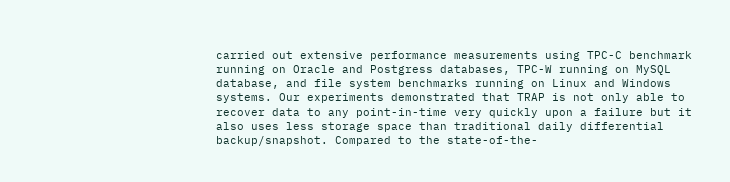carried out extensive performance measurements using TPC-C benchmark running on Oracle and Postgress databases, TPC-W running on MySQL database, and file system benchmarks running on Linux and Windows systems. Our experiments demonstrated that TRAP is not only able to recover data to any point-in-time very quickly upon a failure but it also uses less storage space than traditional daily differential backup/snapshot. Compared to the state-of-the-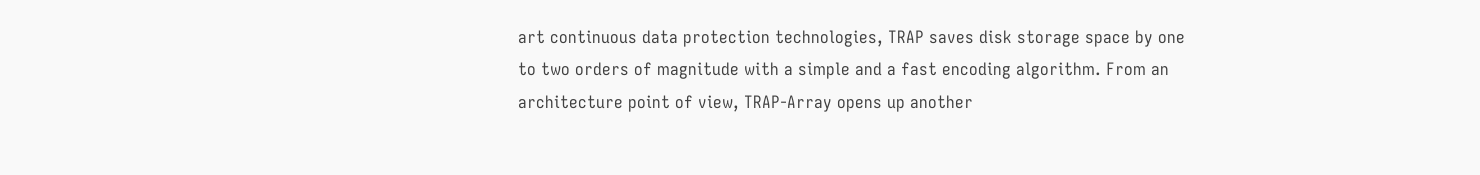art continuous data protection technologies, TRAP saves disk storage space by one to two orders of magnitude with a simple and a fast encoding algorithm. From an architecture point of view, TRAP-Array opens up another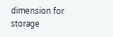dimension for storage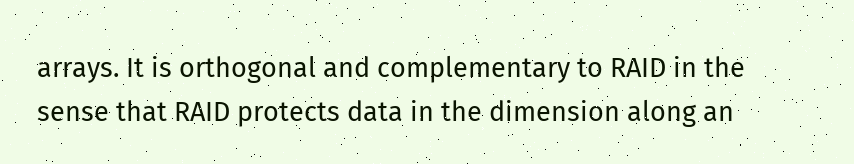arrays. It is orthogonal and complementary to RAID in the sense that RAID protects data in the dimension along an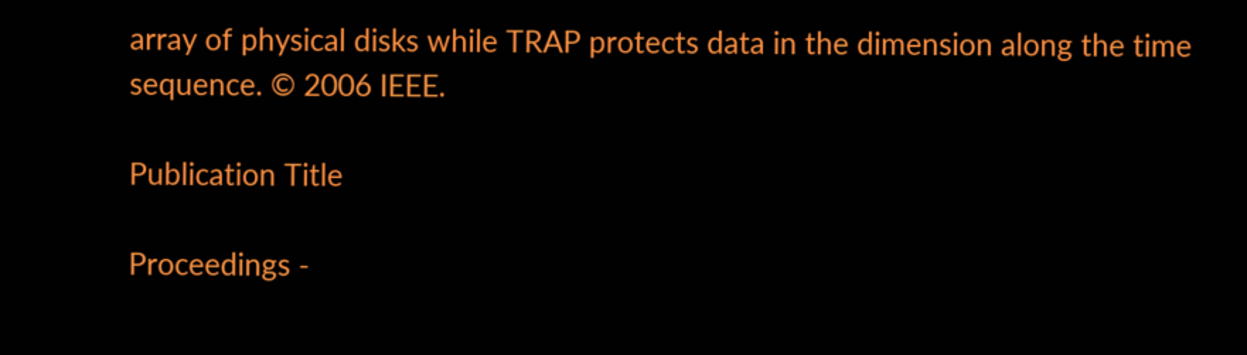array of physical disks while TRAP protects data in the dimension along the time sequence. © 2006 IEEE.

Publication Title

Proceedings -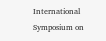International Symposium on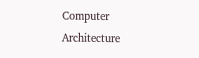Computer Architecture